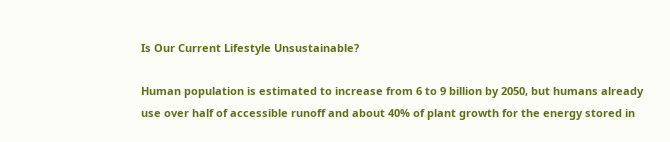Is Our Current Lifestyle Unsustainable?

Human population is estimated to increase from 6 to 9 billion by 2050, but humans already use over half of accessible runoff and about 40% of plant growth for the energy stored in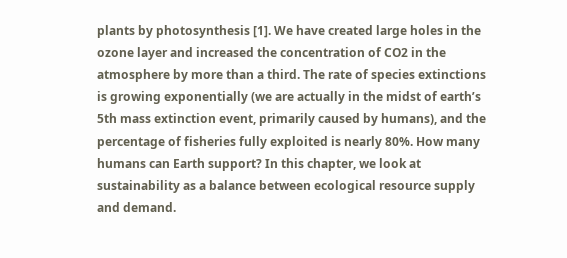plants by photosynthesis [1]. We have created large holes in the ozone layer and increased the concentration of CO2 in the atmosphere by more than a third. The rate of species extinctions is growing exponentially (we are actually in the midst of earth’s 5th mass extinction event, primarily caused by humans), and the percentage of fisheries fully exploited is nearly 80%. How many humans can Earth support? In this chapter, we look at sustainability as a balance between ecological resource supply and demand.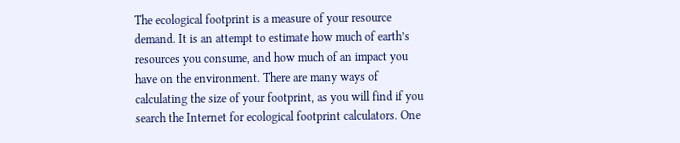The ecological footprint is a measure of your resource demand. It is an attempt to estimate how much of earth’s resources you consume, and how much of an impact you have on the environment. There are many ways of calculating the size of your footprint, as you will find if you search the Internet for ecological footprint calculators. One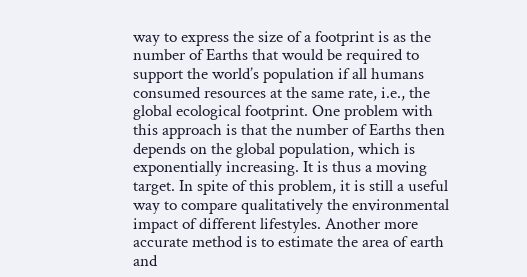way to express the size of a footprint is as the number of Earths that would be required to support the world’s population if all humans consumed resources at the same rate, i.e., the global ecological footprint. One problem with this approach is that the number of Earths then depends on the global population, which is exponentially increasing. It is thus a moving target. In spite of this problem, it is still a useful way to compare qualitatively the environmental impact of different lifestyles. Another more accurate method is to estimate the area of earth and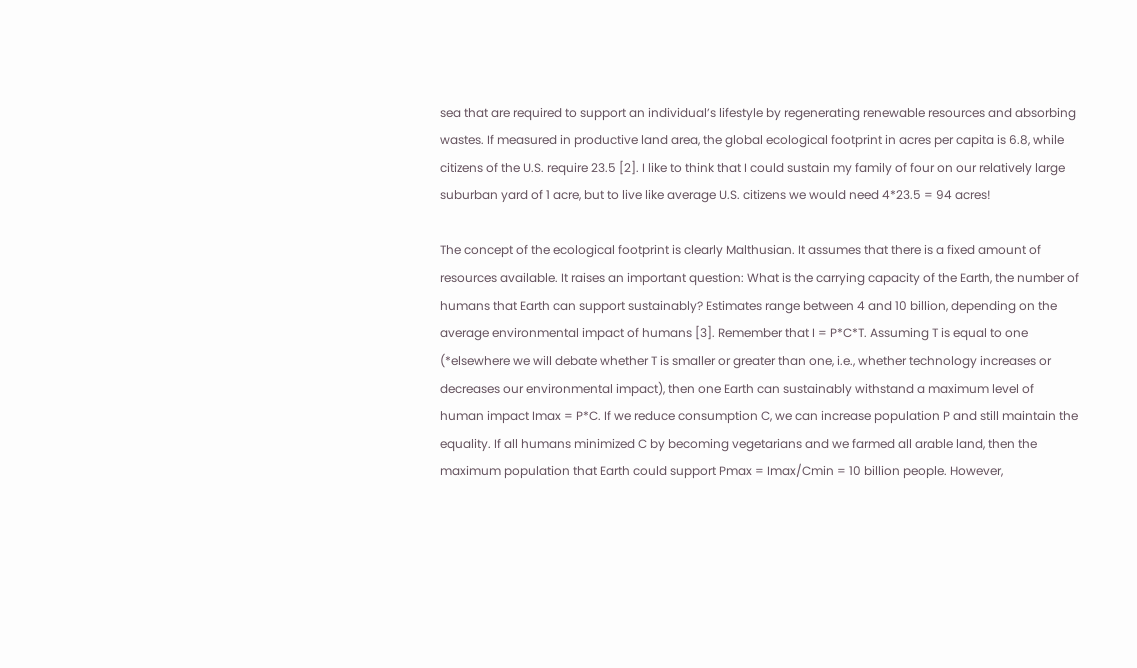sea that are required to support an individual’s lifestyle by regenerating renewable resources and absorbing wastes. If measured in productive land area, the global ecological footprint in acres per capita is 6.8, while citizens of the U.S. require 23.5 [2]. I like to think that I could sustain my family of four on our relatively large suburban yard of 1 acre, but to live like average U.S. citizens we would need 4*23.5 = 94 acres!

The concept of the ecological footprint is clearly Malthusian. It assumes that there is a fixed amount of resources available. It raises an important question: What is the carrying capacity of the Earth, the number of humans that Earth can support sustainably? Estimates range between 4 and 10 billion, depending on the average environmental impact of humans [3]. Remember that I = P*C*T. Assuming T is equal to one (*elsewhere we will debate whether T is smaller or greater than one, i.e., whether technology increases or decreases our environmental impact), then one Earth can sustainably withstand a maximum level of human impact Imax = P*C. If we reduce consumption C, we can increase population P and still maintain the equality. If all humans minimized C by becoming vegetarians and we farmed all arable land, then the maximum population that Earth could support Pmax = Imax/Cmin = 10 billion people. However,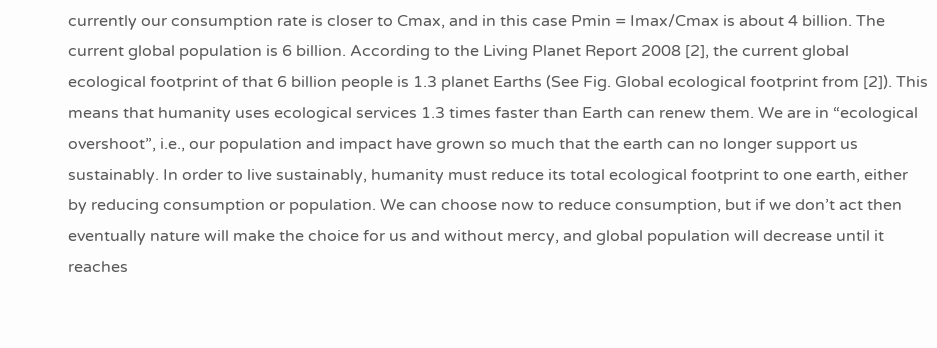currently our consumption rate is closer to Cmax, and in this case Pmin = Imax/Cmax is about 4 billion. The current global population is 6 billion. According to the Living Planet Report 2008 [2], the current global ecological footprint of that 6 billion people is 1.3 planet Earths (See Fig. Global ecological footprint from [2]). This means that humanity uses ecological services 1.3 times faster than Earth can renew them. We are in “ecological overshoot”, i.e., our population and impact have grown so much that the earth can no longer support us sustainably. In order to live sustainably, humanity must reduce its total ecological footprint to one earth, either by reducing consumption or population. We can choose now to reduce consumption, but if we don’t act then eventually nature will make the choice for us and without mercy, and global population will decrease until it reaches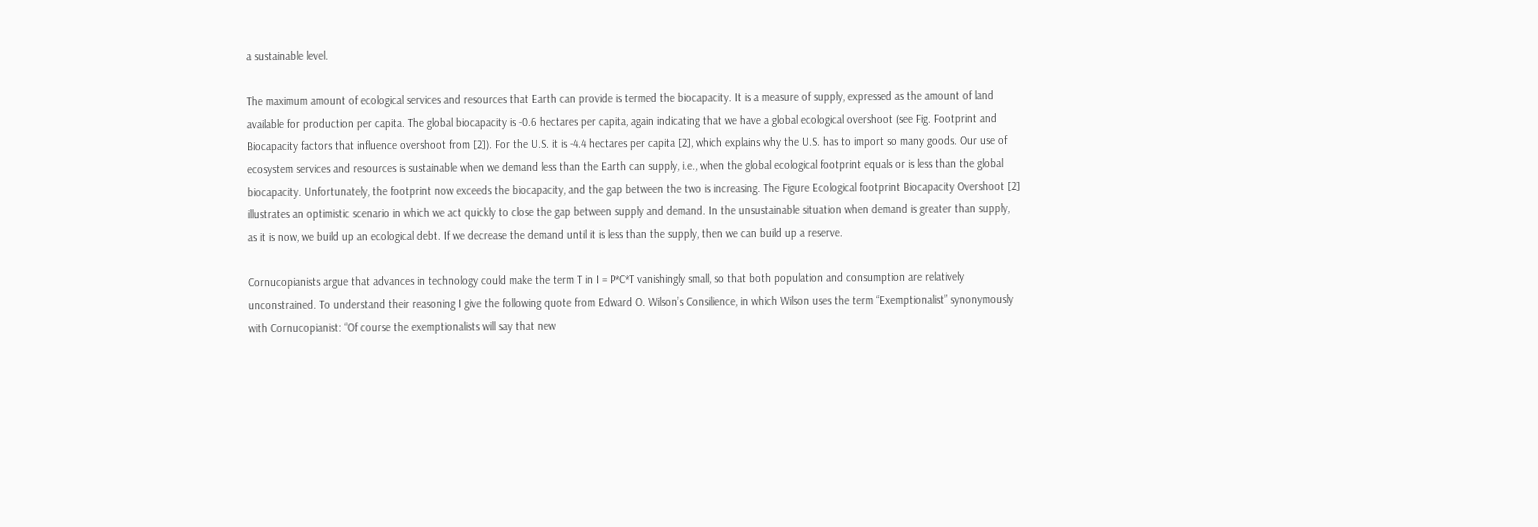a sustainable level.

The maximum amount of ecological services and resources that Earth can provide is termed the biocapacity. It is a measure of supply, expressed as the amount of land available for production per capita. The global biocapacity is -0.6 hectares per capita, again indicating that we have a global ecological overshoot (see Fig. Footprint and Biocapacity factors that influence overshoot from [2]). For the U.S. it is -4.4 hectares per capita [2], which explains why the U.S. has to import so many goods. Our use of ecosystem services and resources is sustainable when we demand less than the Earth can supply, i.e., when the global ecological footprint equals or is less than the global biocapacity. Unfortunately, the footprint now exceeds the biocapacity, and the gap between the two is increasing. The Figure Ecological footprint Biocapacity Overshoot [2] illustrates an optimistic scenario in which we act quickly to close the gap between supply and demand. In the unsustainable situation when demand is greater than supply, as it is now, we build up an ecological debt. If we decrease the demand until it is less than the supply, then we can build up a reserve.

Cornucopianists argue that advances in technology could make the term T in I = P*C*T vanishingly small, so that both population and consumption are relatively unconstrained. To understand their reasoning I give the following quote from Edward O. Wilson’s Consilience, in which Wilson uses the term “Exemptionalist” synonymously with Cornucopianist: “Of course the exemptionalists will say that new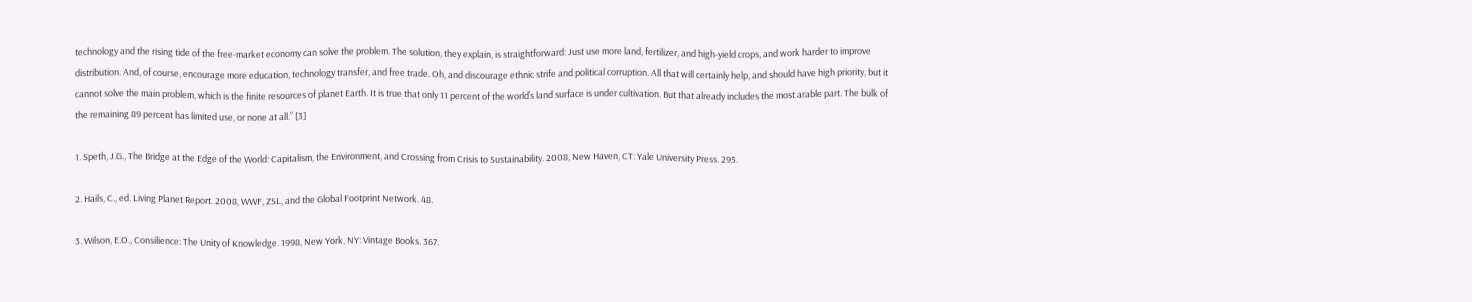technology and the rising tide of the free-market economy can solve the problem. The solution, they explain, is straightforward: Just use more land, fertilizer, and high-yield crops, and work harder to improve distribution. And, of course, encourage more education, technology transfer, and free trade. Oh, and discourage ethnic strife and political corruption. All that will certainly help, and should have high priority, but it cannot solve the main problem, which is the finite resources of planet Earth. It is true that only 11 percent of the world’s land surface is under cultivation. But that already includes the most arable part. The bulk of the remaining 89 percent has limited use, or none at all.” [3]

1. Speth, J.G., The Bridge at the Edge of the World: Capitalism, the Environment, and Crossing from Crisis to Sustainability. 2008, New Haven, CT: Yale University Press. 295.

2. Hails, C., ed. Living Planet Report. 2008, WWF, ZSL, and the Global Footprint Network. 48.

3. Wilson, E.O., Consilience: The Unity of Knowledge. 1998, New York, NY: Vintage Books. 367.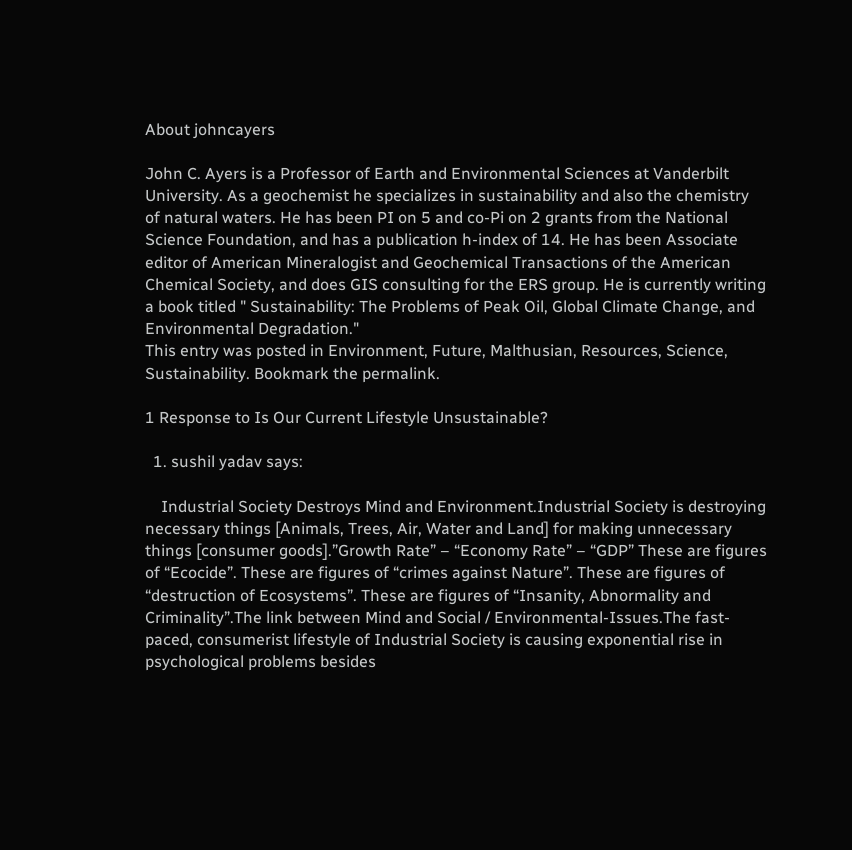About johncayers

John C. Ayers is a Professor of Earth and Environmental Sciences at Vanderbilt University. As a geochemist he specializes in sustainability and also the chemistry of natural waters. He has been PI on 5 and co-Pi on 2 grants from the National Science Foundation, and has a publication h-index of 14. He has been Associate editor of American Mineralogist and Geochemical Transactions of the American Chemical Society, and does GIS consulting for the ERS group. He is currently writing a book titled " Sustainability: The Problems of Peak Oil, Global Climate Change, and Environmental Degradation."
This entry was posted in Environment, Future, Malthusian, Resources, Science, Sustainability. Bookmark the permalink.

1 Response to Is Our Current Lifestyle Unsustainable?

  1. sushil yadav says:

    Industrial Society Destroys Mind and Environment.Industrial Society is destroying necessary things [Animals, Trees, Air, Water and Land] for making unnecessary things [consumer goods].”Growth Rate” – “Economy Rate” – “GDP” These are figures of “Ecocide”. These are figures of “crimes against Nature”. These are figures of “destruction of Ecosystems”. These are figures of “Insanity, Abnormality and Criminality”.The link between Mind and Social / Environmental-Issues.The fast-paced, consumerist lifestyle of Industrial Society is causing exponential rise in psychological problems besides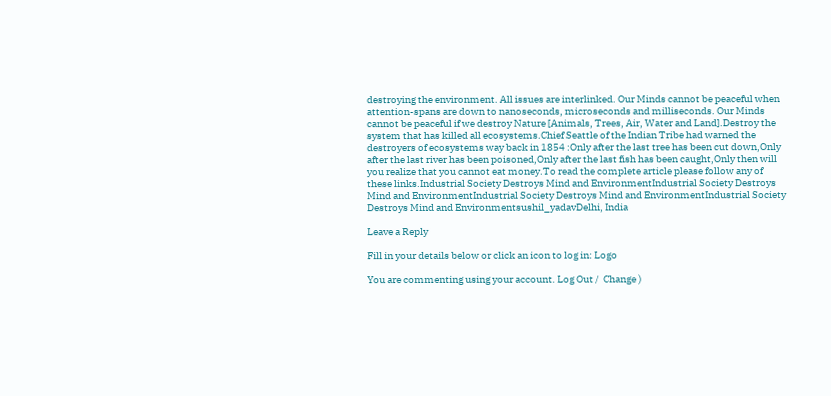destroying the environment. All issues are interlinked. Our Minds cannot be peaceful when attention-spans are down to nanoseconds, microseconds and milliseconds. Our Minds cannot be peaceful if we destroy Nature [Animals, Trees, Air, Water and Land].Destroy the system that has killed all ecosystems.Chief Seattle of the Indian Tribe had warned the destroyers of ecosystems way back in 1854 :Only after the last tree has been cut down,Only after the last river has been poisoned,Only after the last fish has been caught,Only then will you realize that you cannot eat money.To read the complete article please follow any of these links.Industrial Society Destroys Mind and EnvironmentIndustrial Society Destroys Mind and EnvironmentIndustrial Society Destroys Mind and EnvironmentIndustrial Society Destroys Mind and Environmentsushil_yadavDelhi, India

Leave a Reply

Fill in your details below or click an icon to log in: Logo

You are commenting using your account. Log Out /  Change )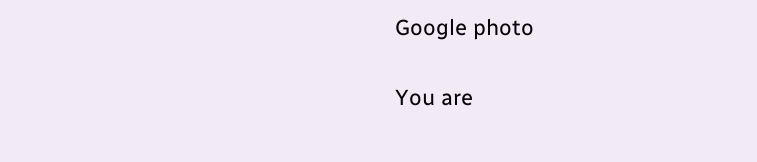Google photo

You are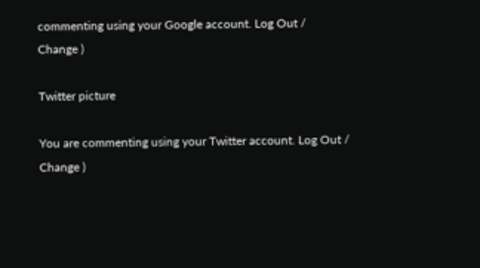commenting using your Google account. Log Out /  Change )

Twitter picture

You are commenting using your Twitter account. Log Out /  Change )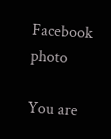Facebook photo

You are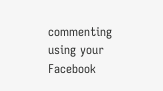commenting using your Facebook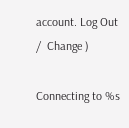account. Log Out /  Change )

Connecting to %s